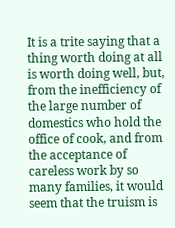It is a trite saying that a thing worth doing at all is worth doing well, but, from the inefficiency of the large number of domestics who hold the office of cook, and from the acceptance of careless work by so many families, it would seem that the truism is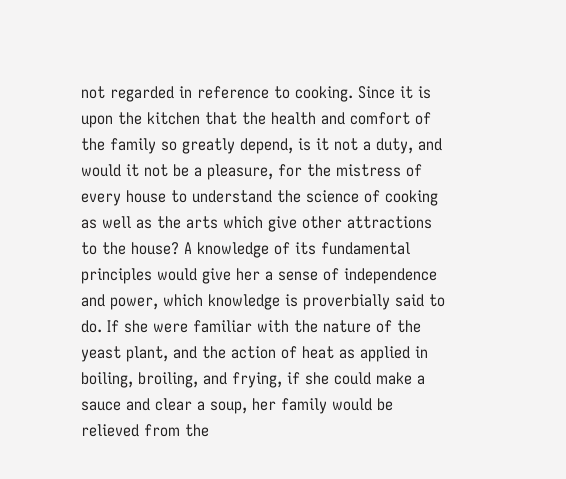not regarded in reference to cooking. Since it is upon the kitchen that the health and comfort of the family so greatly depend, is it not a duty, and would it not be a pleasure, for the mistress of every house to understand the science of cooking as well as the arts which give other attractions to the house? A knowledge of its fundamental principles would give her a sense of independence and power, which knowledge is proverbially said to do. If she were familiar with the nature of the yeast plant, and the action of heat as applied in boiling, broiling, and frying, if she could make a sauce and clear a soup, her family would be relieved from the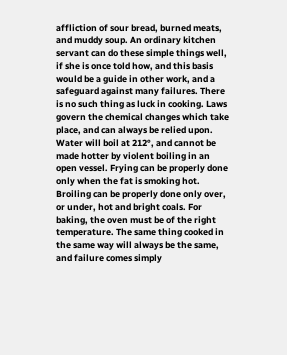affliction of sour bread, burned meats, and muddy soup. An ordinary kitchen servant can do these simple things well, if she is once told how, and this basis would be a guide in other work, and a safeguard against many failures. There is no such thing as luck in cooking. Laws govern the chemical changes which take place, and can always be relied upon. Water will boil at 212°, and cannot be made hotter by violent boiling in an open vessel. Frying can be properly done only when the fat is smoking hot. Broiling can be properly done only over, or under, hot and bright coals. For baking, the oven must be of the right temperature. The same thing cooked in the same way will always be the same, and failure comes simply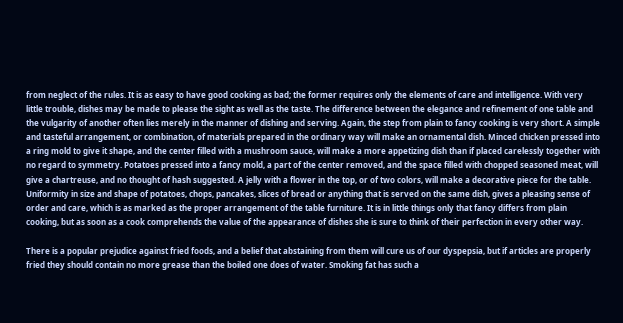from neglect of the rules. It is as easy to have good cooking as bad; the former requires only the elements of care and intelligence. With very little trouble, dishes may be made to please the sight as well as the taste. The difference between the elegance and refinement of one table and the vulgarity of another often lies merely in the manner of dishing and serving. Again, the step from plain to fancy cooking is very short. A simple and tasteful arrangement, or combination, of materials prepared in the ordinary way will make an ornamental dish. Minced chicken pressed into a ring mold to give it shape, and the center filled with a mushroom sauce, will make a more appetizing dish than if placed carelessly together with no regard to symmetry. Potatoes pressed into a fancy mold, a part of the center removed, and the space filled with chopped seasoned meat, will give a chartreuse, and no thought of hash suggested. A jelly with a flower in the top, or of two colors, will make a decorative piece for the table. Uniformity in size and shape of potatoes, chops, pancakes, slices of bread or anything that is served on the same dish, gives a pleasing sense of order and care, which is as marked as the proper arrangement of the table furniture. It is in little things only that fancy differs from plain cooking, but as soon as a cook comprehends the value of the appearance of dishes she is sure to think of their perfection in every other way.

There is a popular prejudice against fried foods, and a belief that abstaining from them will cure us of our dyspepsia, but if articles are properly fried they should contain no more grease than the boiled one does of water. Smoking fat has such a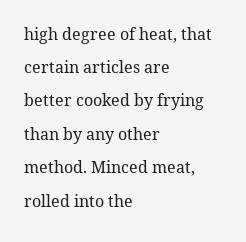high degree of heat, that certain articles are better cooked by frying than by any other method. Minced meat, rolled into the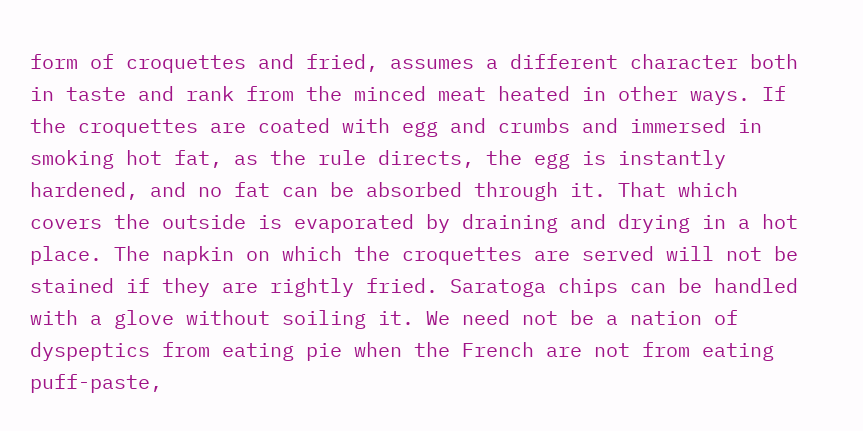form of croquettes and fried, assumes a different character both in taste and rank from the minced meat heated in other ways. If the croquettes are coated with egg and crumbs and immersed in smoking hot fat, as the rule directs, the egg is instantly hardened, and no fat can be absorbed through it. That which covers the outside is evaporated by draining and drying in a hot place. The napkin on which the croquettes are served will not be stained if they are rightly fried. Saratoga chips can be handled with a glove without soiling it. We need not be a nation of dyspeptics from eating pie when the French are not from eating puff-paste,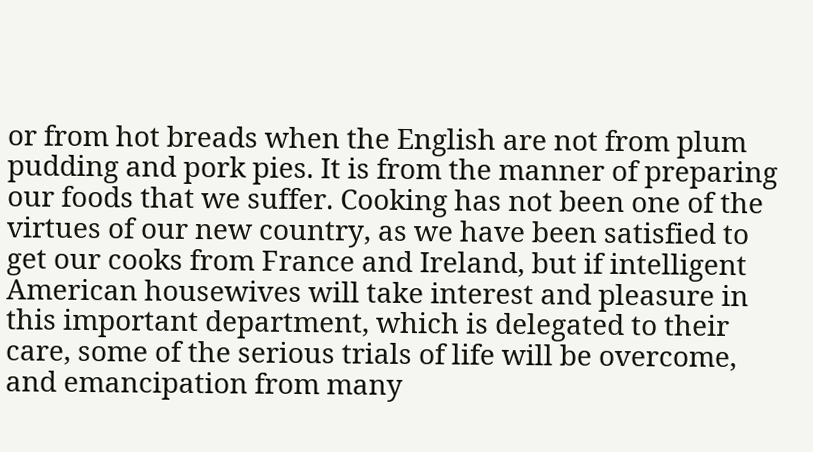or from hot breads when the English are not from plum pudding and pork pies. It is from the manner of preparing our foods that we suffer. Cooking has not been one of the virtues of our new country, as we have been satisfied to get our cooks from France and Ireland, but if intelligent American housewives will take interest and pleasure in this important department, which is delegated to their care, some of the serious trials of life will be overcome, and emancipation from many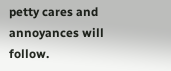petty cares and annoyances will follow.